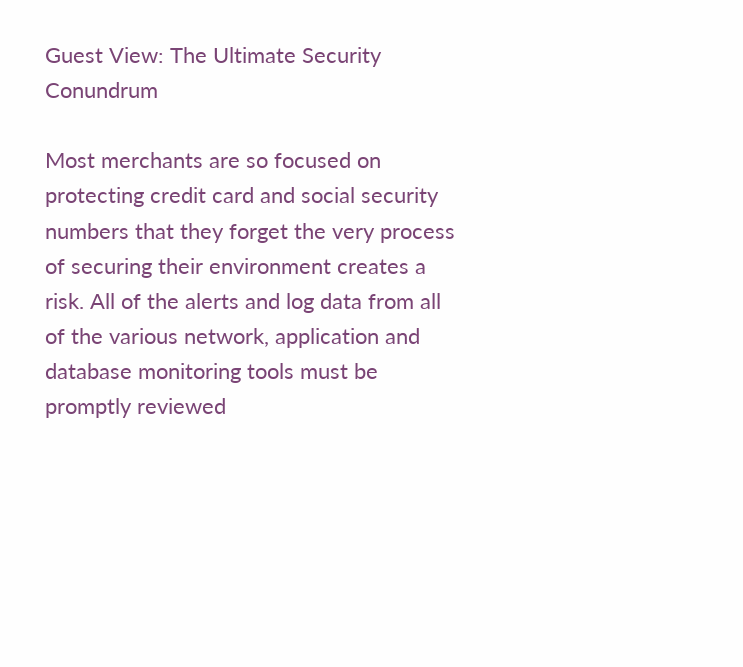Guest View: The Ultimate Security Conundrum

Most merchants are so focused on protecting credit card and social security numbers that they forget the very process of securing their environment creates a risk. All of the alerts and log data from all of the various network, application and database monitoring tools must be promptly reviewed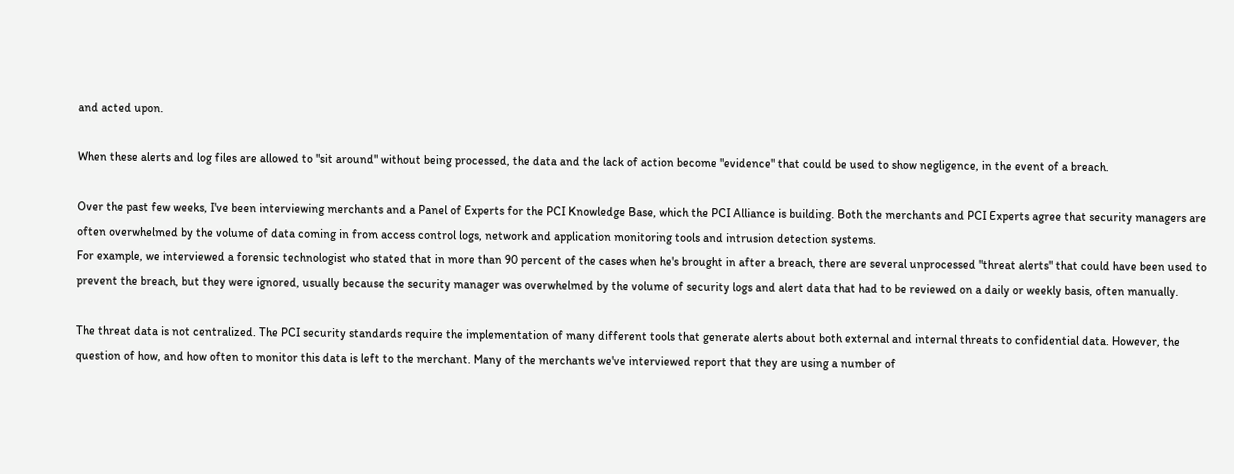and acted upon.

When these alerts and log files are allowed to "sit around" without being processed, the data and the lack of action become "evidence" that could be used to show negligence, in the event of a breach.

Over the past few weeks, I've been interviewing merchants and a Panel of Experts for the PCI Knowledge Base, which the PCI Alliance is building. Both the merchants and PCI Experts agree that security managers are often overwhelmed by the volume of data coming in from access control logs, network and application monitoring tools and intrusion detection systems.
For example, we interviewed a forensic technologist who stated that in more than 90 percent of the cases when he's brought in after a breach, there are several unprocessed "threat alerts" that could have been used to prevent the breach, but they were ignored, usually because the security manager was overwhelmed by the volume of security logs and alert data that had to be reviewed on a daily or weekly basis, often manually.

The threat data is not centralized. The PCI security standards require the implementation of many different tools that generate alerts about both external and internal threats to confidential data. However, the question of how, and how often to monitor this data is left to the merchant. Many of the merchants we've interviewed report that they are using a number of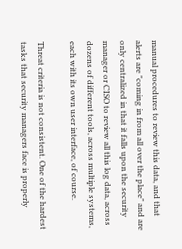manual procedures to review this data, and that alerts are "coming in from all over the place" and are only centralized in that it falls upon the security manager or CISO to review all this log data, across dozens of different tools, across multiple systems, each with its own user interface, of course.

Threat criteria is not consistent. One of the hardest tasks that security managers face is properly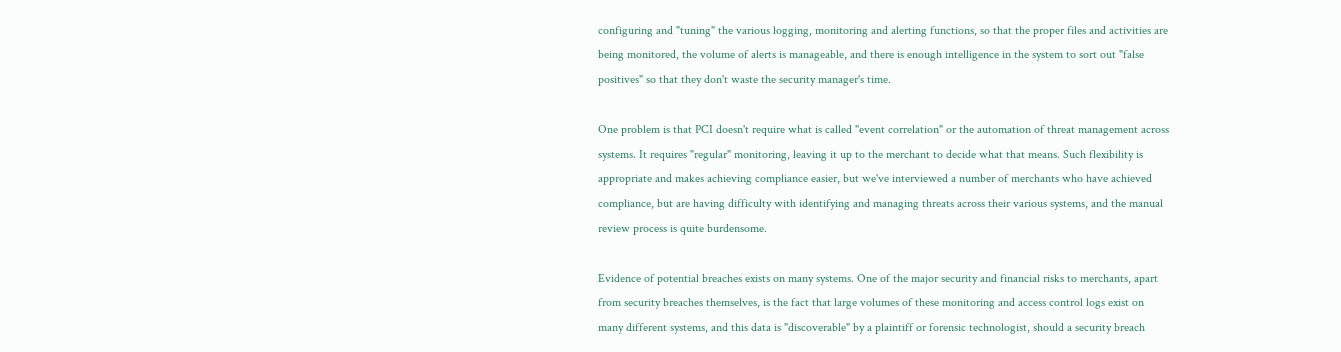configuring and "tuning" the various logging, monitoring and alerting functions, so that the proper files and activities are being monitored, the volume of alerts is manageable, and there is enough intelligence in the system to sort out "false positives" so that they don't waste the security manager's time.

One problem is that PCI doesn't require what is called "event correlation" or the automation of threat management across systems. It requires "regular" monitoring, leaving it up to the merchant to decide what that means. Such flexibility is appropriate and makes achieving compliance easier, but we've interviewed a number of merchants who have achieved compliance, but are having difficulty with identifying and managing threats across their various systems, and the manual review process is quite burdensome.

Evidence of potential breaches exists on many systems. One of the major security and financial risks to merchants, apart from security breaches themselves, is the fact that large volumes of these monitoring and access control logs exist on many different systems, and this data is "discoverable" by a plaintiff or forensic technologist, should a security breach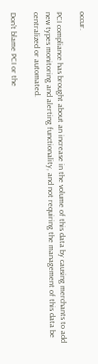occur.

PCI compliance has brought about an increase in the volume of this data by causing merchants to add new types monitoring and alerting functionality, and not requiring the management of this data be centralized or automated.

Don't blame PCI or the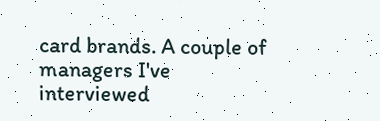card brands. A couple of managers I've interviewed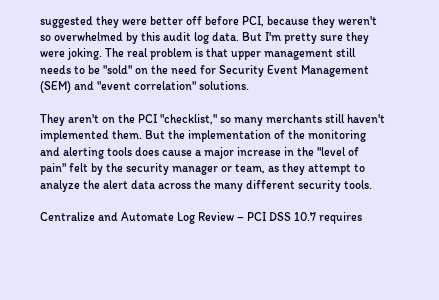suggested they were better off before PCI, because they weren't so overwhelmed by this audit log data. But I'm pretty sure they were joking. The real problem is that upper management still needs to be "sold" on the need for Security Event Management (SEM) and "event correlation" solutions.

They aren't on the PCI "checklist," so many merchants still haven't implemented them. But the implementation of the monitoring and alerting tools does cause a major increase in the "level of pain" felt by the security manager or team, as they attempt to analyze the alert data across the many different security tools.

Centralize and Automate Log Review – PCI DSS 10.7 requires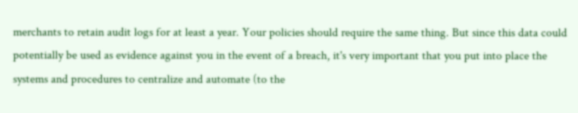merchants to retain audit logs for at least a year. Your policies should require the same thing. But since this data could potentially be used as evidence against you in the event of a breach, it's very important that you put into place the systems and procedures to centralize and automate (to the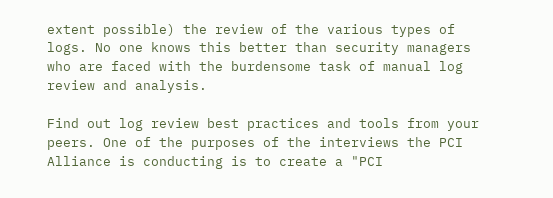extent possible) the review of the various types of logs. No one knows this better than security managers who are faced with the burdensome task of manual log review and analysis.

Find out log review best practices and tools from your peers. One of the purposes of the interviews the PCI Alliance is conducting is to create a "PCI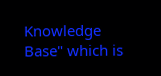Knowledge Base" which is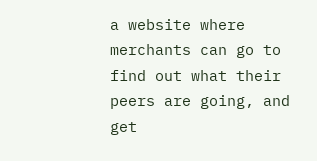a website where merchants can go to find out what their peers are going, and get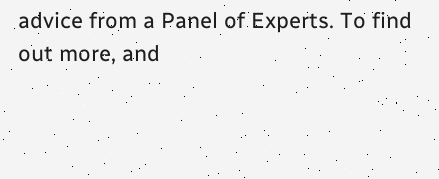advice from a Panel of Experts. To find out more, and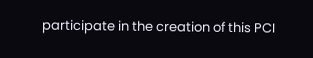participate in the creation of this PCI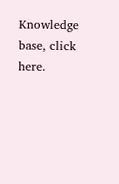Knowledge base, click here.